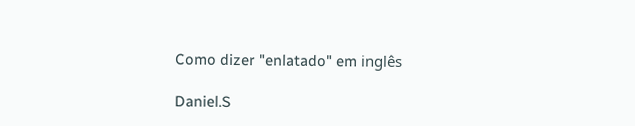Como dizer "enlatado" em inglês

Daniel.S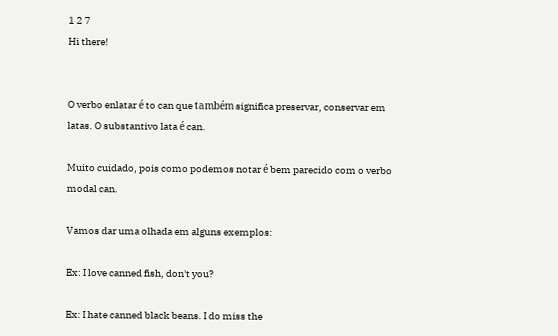1 2 7
Hi there!


O verbo enlatar é to can que também significa preservar, conservar em latas. O substantivo lata é can.

Muito cuidado, pois como podemos notar é bem parecido com o verbo modal can.

Vamos dar uma olhada em alguns exemplos:

Ex: I love canned fish, don't you?

Ex: I hate canned black beans. I do miss the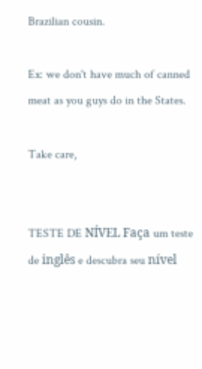Brazilian cousin.

Ex: we don't have much of canned meat as you guys do in the States.

Take care,


TESTE DE NÍVEL Faça um teste de inglês e descubra seu nível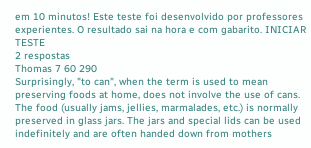em 10 minutos! Este teste foi desenvolvido por professores experientes. O resultado sai na hora e com gabarito. INICIAR TESTE
2 respostas
Thomas 7 60 290
Surprisingly, "to can", when the term is used to mean preserving foods at home, does not involve the use of cans. The food (usually jams, jellies, marmalades, etc.) is normally preserved in glass jars. The jars and special lids can be used indefinitely and are often handed down from mothers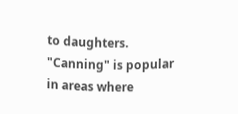to daughters. "Canning" is popular in areas where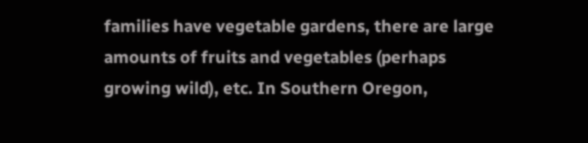families have vegetable gardens, there are large amounts of fruits and vegetables (perhaps growing wild), etc. In Southern Oregon,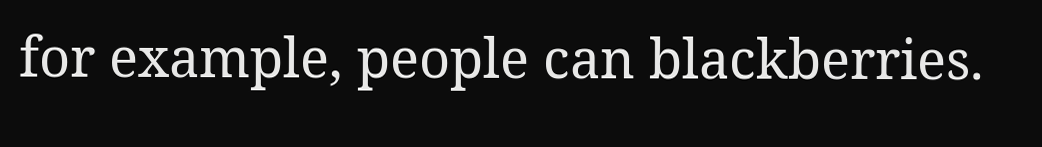for example, people can blackberries.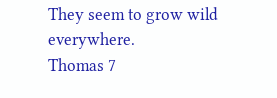They seem to grow wild everywhere.
Thomas 7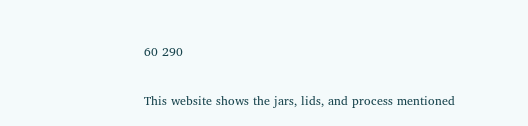60 290

This website shows the jars, lids, and process mentioned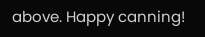above. Happy canning!